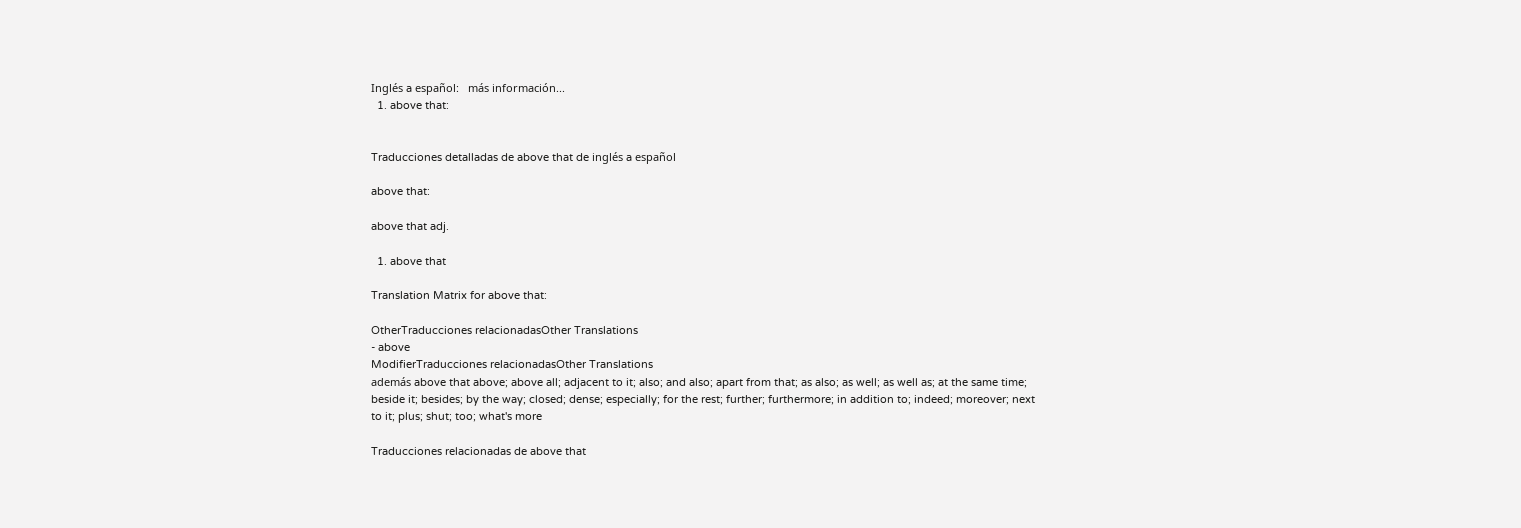Inglés a español:   más información...
  1. above that:


Traducciones detalladas de above that de inglés a español

above that:

above that adj.

  1. above that

Translation Matrix for above that:

OtherTraducciones relacionadasOther Translations
- above
ModifierTraducciones relacionadasOther Translations
además above that above; above all; adjacent to it; also; and also; apart from that; as also; as well; as well as; at the same time; beside it; besides; by the way; closed; dense; especially; for the rest; further; furthermore; in addition to; indeed; moreover; next to it; plus; shut; too; what's more

Traducciones relacionadas de above that